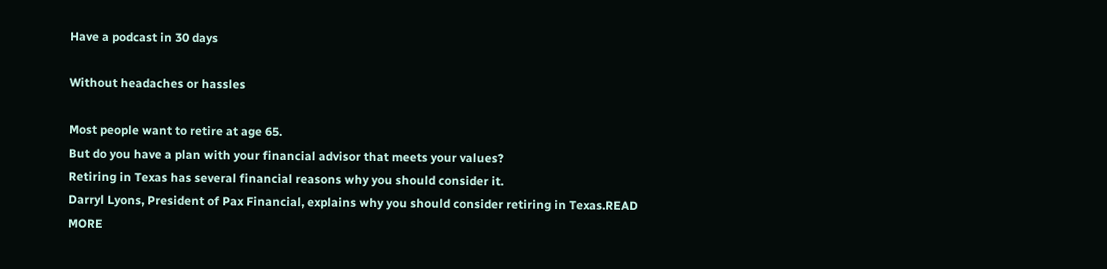Have a podcast in 30 days

Without headaches or hassles

Most people want to retire at age 65.
But do you have a plan with your financial advisor that meets your values?
Retiring in Texas has several financial reasons why you should consider it.
Darryl Lyons, President of Pax Financial, explains why you should consider retiring in Texas.READ MORE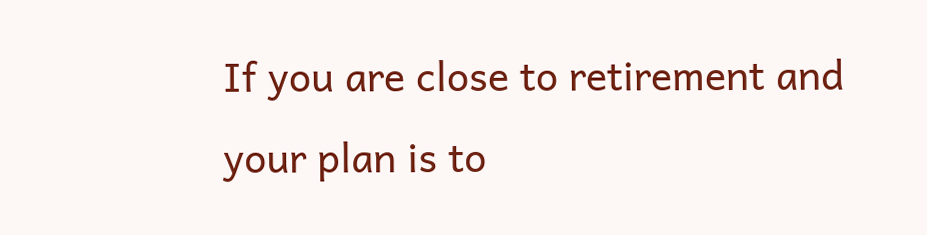If you are close to retirement and your plan is to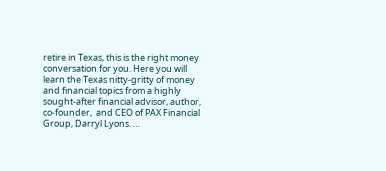retire in Texas, this is the right money conversation for you. Here you will learn the Texas nitty-gritty of money and financial topics from a highly sought-after financial advisor, author, co-founder,  and CEO of PAX Financial Group, Darryl Lyons. …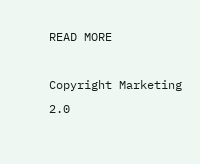READ MORE

Copyright Marketing 2.0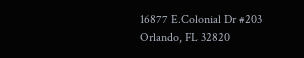16877 E.Colonial Dr #203 Orlando, FL 32820